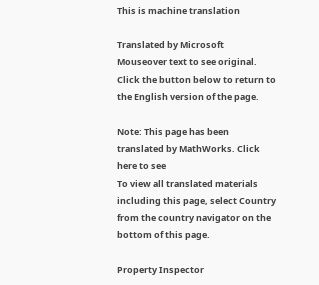This is machine translation

Translated by Microsoft
Mouseover text to see original. Click the button below to return to the English version of the page.

Note: This page has been translated by MathWorks. Click here to see
To view all translated materials including this page, select Country from the country navigator on the bottom of this page.

Property Inspector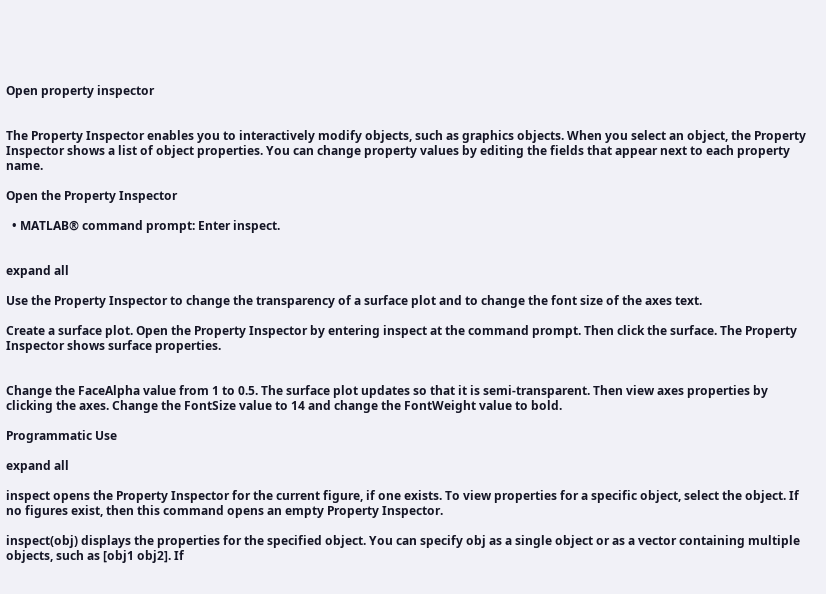Open property inspector


The Property Inspector enables you to interactively modify objects, such as graphics objects. When you select an object, the Property Inspector shows a list of object properties. You can change property values by editing the fields that appear next to each property name.

Open the Property Inspector

  • MATLAB® command prompt: Enter inspect.


expand all

Use the Property Inspector to change the transparency of a surface plot and to change the font size of the axes text.

Create a surface plot. Open the Property Inspector by entering inspect at the command prompt. Then click the surface. The Property Inspector shows surface properties.


Change the FaceAlpha value from 1 to 0.5. The surface plot updates so that it is semi-transparent. Then view axes properties by clicking the axes. Change the FontSize value to 14 and change the FontWeight value to bold.

Programmatic Use

expand all

inspect opens the Property Inspector for the current figure, if one exists. To view properties for a specific object, select the object. If no figures exist, then this command opens an empty Property Inspector.

inspect(obj) displays the properties for the specified object. You can specify obj as a single object or as a vector containing multiple objects, such as [obj1 obj2]. If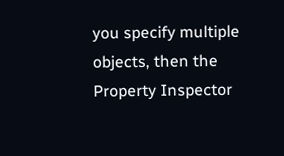you specify multiple objects, then the Property Inspector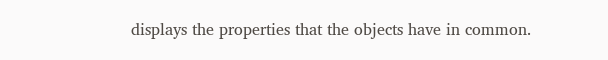displays the properties that the objects have in common.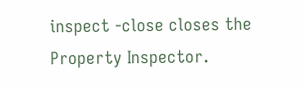inspect -close closes the Property Inspector.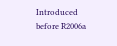Introduced before R2006a